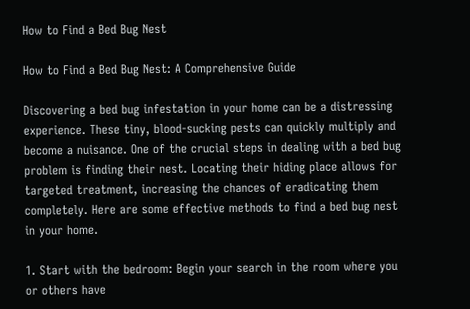How to Find a Bed Bug Nest

How to Find a Bed Bug Nest: A Comprehensive Guide

Discovering a bed bug infestation in your home can be a distressing experience. These tiny, blood-sucking pests can quickly multiply and become a nuisance. One of the crucial steps in dealing with a bed bug problem is finding their nest. Locating their hiding place allows for targeted treatment, increasing the chances of eradicating them completely. Here are some effective methods to find a bed bug nest in your home.

1. Start with the bedroom: Begin your search in the room where you or others have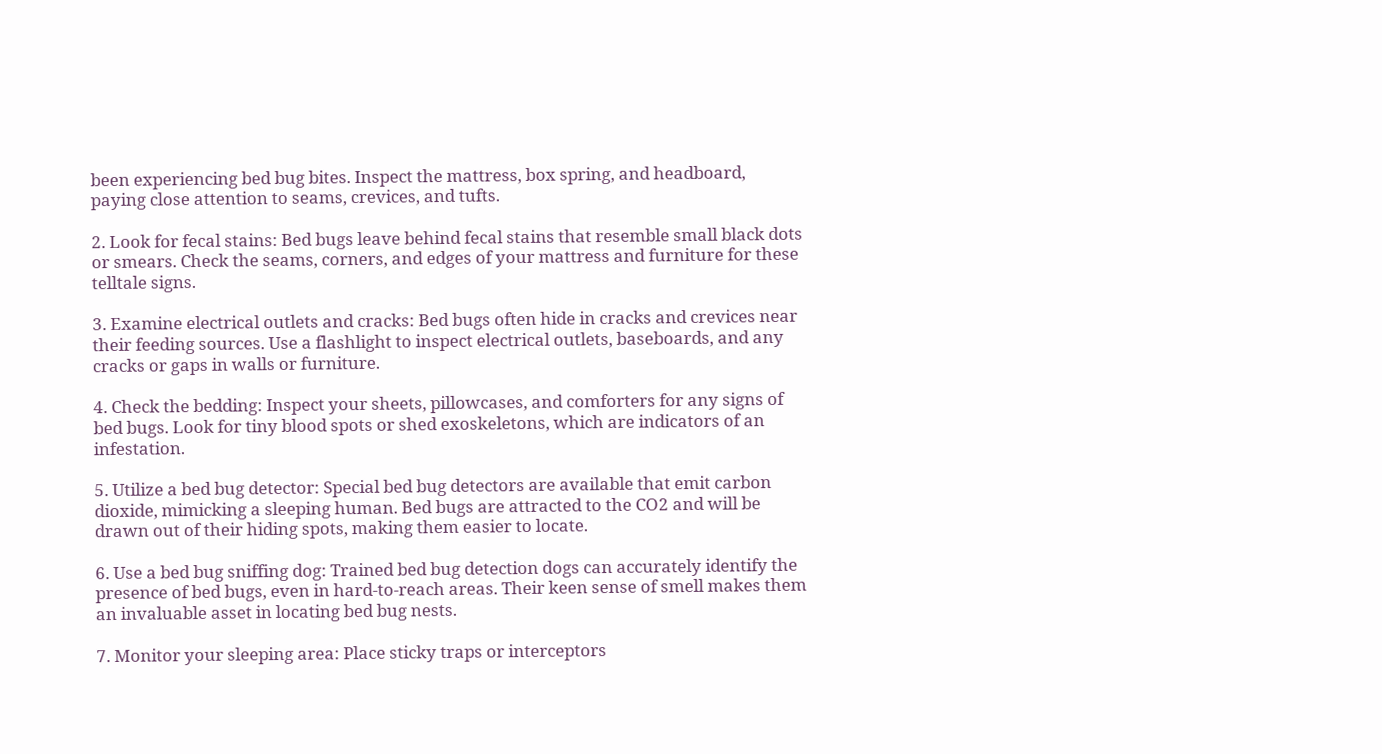been experiencing bed bug bites. Inspect the mattress, box spring, and headboard, paying close attention to seams, crevices, and tufts.

2. Look for fecal stains: Bed bugs leave behind fecal stains that resemble small black dots or smears. Check the seams, corners, and edges of your mattress and furniture for these telltale signs.

3. Examine electrical outlets and cracks: Bed bugs often hide in cracks and crevices near their feeding sources. Use a flashlight to inspect electrical outlets, baseboards, and any cracks or gaps in walls or furniture.

4. Check the bedding: Inspect your sheets, pillowcases, and comforters for any signs of bed bugs. Look for tiny blood spots or shed exoskeletons, which are indicators of an infestation.

5. Utilize a bed bug detector: Special bed bug detectors are available that emit carbon dioxide, mimicking a sleeping human. Bed bugs are attracted to the CO2 and will be drawn out of their hiding spots, making them easier to locate.

6. Use a bed bug sniffing dog: Trained bed bug detection dogs can accurately identify the presence of bed bugs, even in hard-to-reach areas. Their keen sense of smell makes them an invaluable asset in locating bed bug nests.

7. Monitor your sleeping area: Place sticky traps or interceptors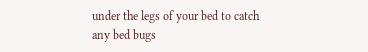under the legs of your bed to catch any bed bugs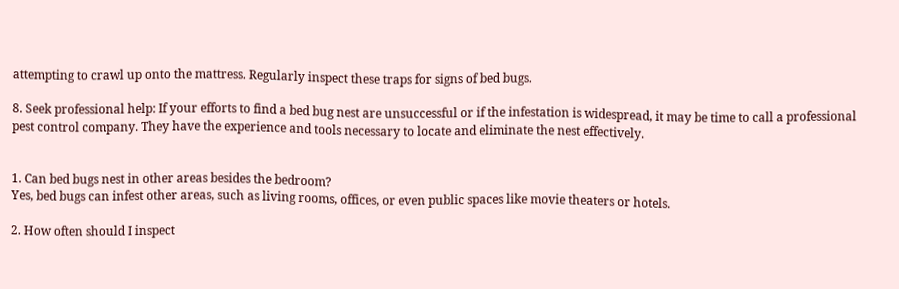attempting to crawl up onto the mattress. Regularly inspect these traps for signs of bed bugs.

8. Seek professional help: If your efforts to find a bed bug nest are unsuccessful or if the infestation is widespread, it may be time to call a professional pest control company. They have the experience and tools necessary to locate and eliminate the nest effectively.


1. Can bed bugs nest in other areas besides the bedroom?
Yes, bed bugs can infest other areas, such as living rooms, offices, or even public spaces like movie theaters or hotels.

2. How often should I inspect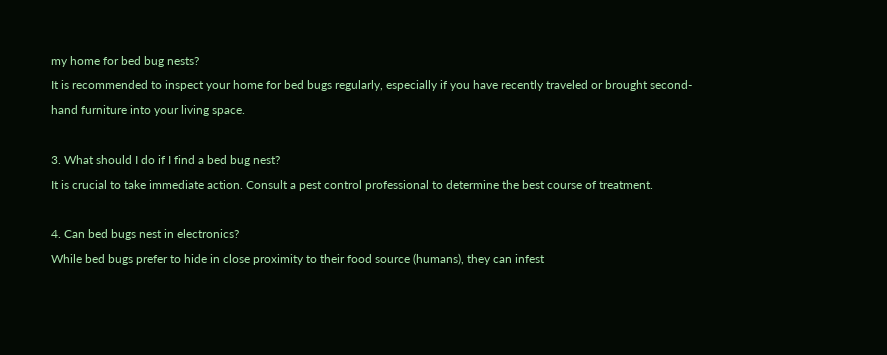my home for bed bug nests?
It is recommended to inspect your home for bed bugs regularly, especially if you have recently traveled or brought second-hand furniture into your living space.

3. What should I do if I find a bed bug nest?
It is crucial to take immediate action. Consult a pest control professional to determine the best course of treatment.

4. Can bed bugs nest in electronics?
While bed bugs prefer to hide in close proximity to their food source (humans), they can infest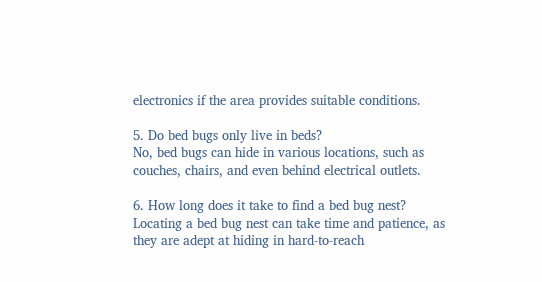electronics if the area provides suitable conditions.

5. Do bed bugs only live in beds?
No, bed bugs can hide in various locations, such as couches, chairs, and even behind electrical outlets.

6. How long does it take to find a bed bug nest?
Locating a bed bug nest can take time and patience, as they are adept at hiding in hard-to-reach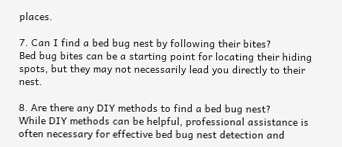places.

7. Can I find a bed bug nest by following their bites?
Bed bug bites can be a starting point for locating their hiding spots, but they may not necessarily lead you directly to their nest.

8. Are there any DIY methods to find a bed bug nest?
While DIY methods can be helpful, professional assistance is often necessary for effective bed bug nest detection and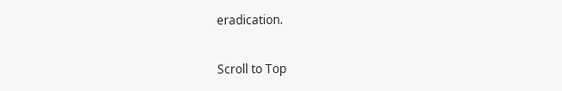eradication.

Scroll to Top